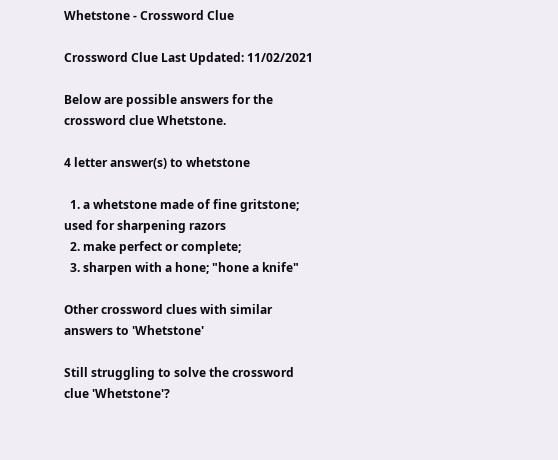Whetstone - Crossword Clue

Crossword Clue Last Updated: 11/02/2021

Below are possible answers for the crossword clue Whetstone.

4 letter answer(s) to whetstone

  1. a whetstone made of fine gritstone; used for sharpening razors
  2. make perfect or complete;
  3. sharpen with a hone; "hone a knife"

Other crossword clues with similar answers to 'Whetstone'

Still struggling to solve the crossword clue 'Whetstone'?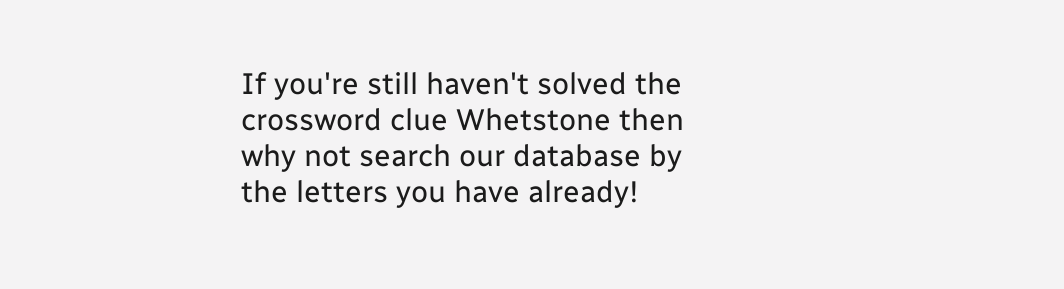If you're still haven't solved the crossword clue Whetstone then why not search our database by the letters you have already!